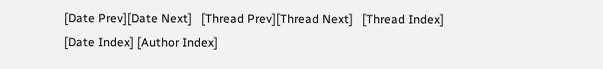[Date Prev][Date Next]   [Thread Prev][Thread Next]   [Thread Index] [Date Index] [Author Index]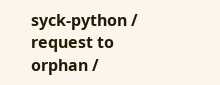syck-python / request to orphan /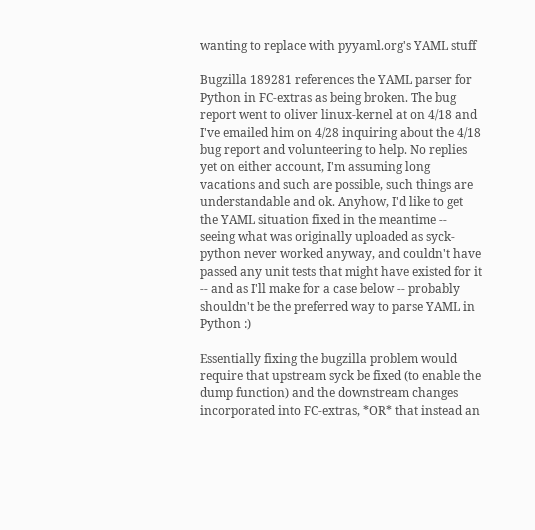wanting to replace with pyyaml.org's YAML stuff

Bugzilla 189281 references the YAML parser for Python in FC-extras as being broken. The bug report went to oliver linux-kernel at on 4/18 and I've emailed him on 4/28 inquiring about the 4/18 bug report and volunteering to help. No replies yet on either account, I'm assuming long vacations and such are possible, such things are understandable and ok. Anyhow, I'd like to get the YAML situation fixed in the meantime -- seeing what was originally uploaded as syck-python never worked anyway, and couldn't have passed any unit tests that might have existed for it -- and as I'll make for a case below -- probably shouldn't be the preferred way to parse YAML in Python :)

Essentially fixing the bugzilla problem would require that upstream syck be fixed (to enable the dump function) and the downstream changes incorporated into FC-extras, *OR* that instead an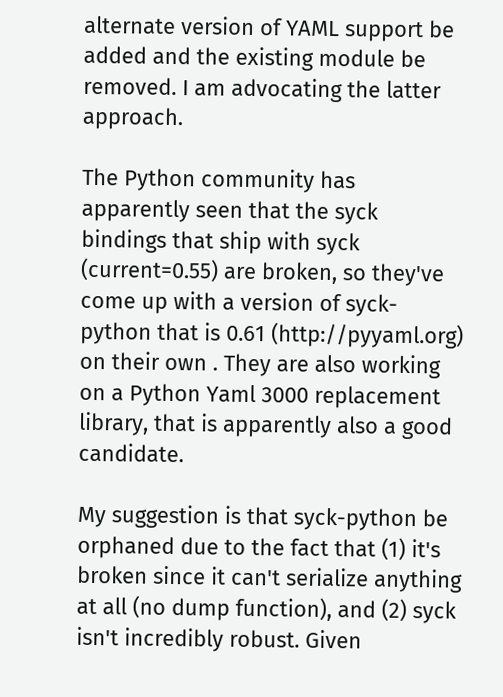alternate version of YAML support be added and the existing module be removed. I am advocating the latter approach.

The Python community has apparently seen that the syck bindings that ship with syck (current=0.55) are broken, so they've come up with a version of syck-python that is 0.61 (http://pyyaml.org) on their own . They are also working on a Python Yaml 3000 replacement library, that is apparently also a good candidate.

My suggestion is that syck-python be orphaned due to the fact that (1) it's broken since it can't serialize anything at all (no dump function), and (2) syck isn't incredibly robust. Given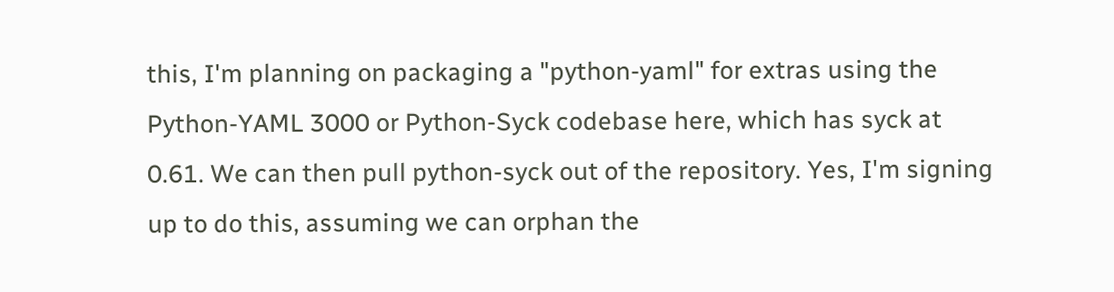this, I'm planning on packaging a "python-yaml" for extras using the Python-YAML 3000 or Python-Syck codebase here, which has syck at 0.61. We can then pull python-syck out of the repository. Yes, I'm signing up to do this, assuming we can orphan the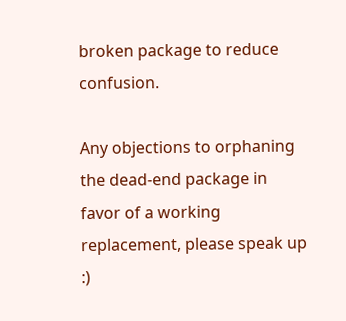broken package to reduce confusion.

Any objections to orphaning the dead-end package in favor of a working replacement, please speak up :)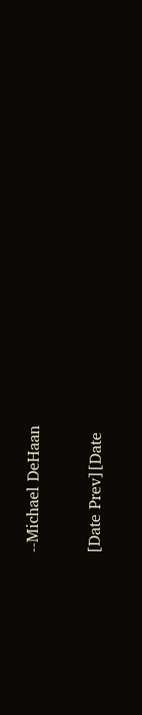--Michael DeHaan


[Date Prev][Date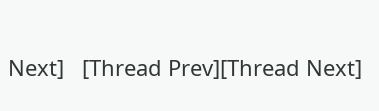Next]   [Thread Prev][Thread Next]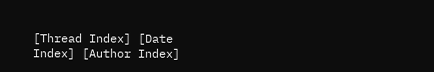[Thread Index] [Date Index] [Author Index]